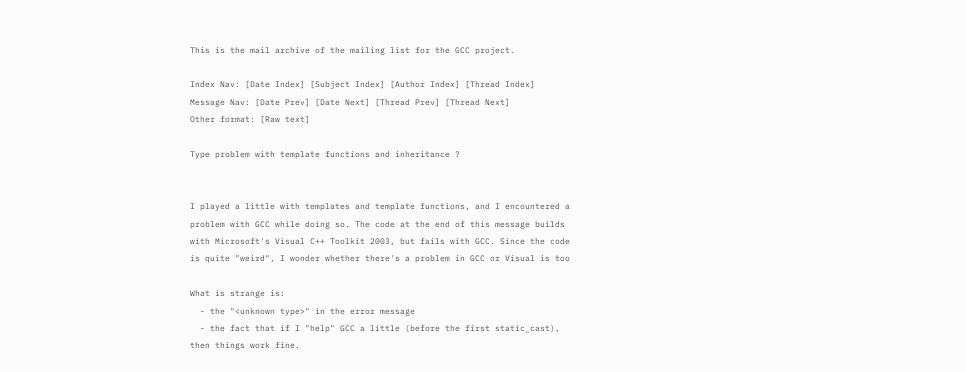This is the mail archive of the mailing list for the GCC project.

Index Nav: [Date Index] [Subject Index] [Author Index] [Thread Index]
Message Nav: [Date Prev] [Date Next] [Thread Prev] [Thread Next]
Other format: [Raw text]

Type problem with template functions and inheritance ?


I played a little with templates and template functions, and I encountered a
problem with GCC while doing so. The code at the end of this message builds
with Microsoft's Visual C++ Toolkit 2003, but fails with GCC. Since the code
is quite "weird", I wonder whether there's a problem in GCC or Visual is too

What is strange is:
  - the "<unknown type>" in the error message
  - the fact that if I "help" GCC a little (before the first static_cast),
then things work fine.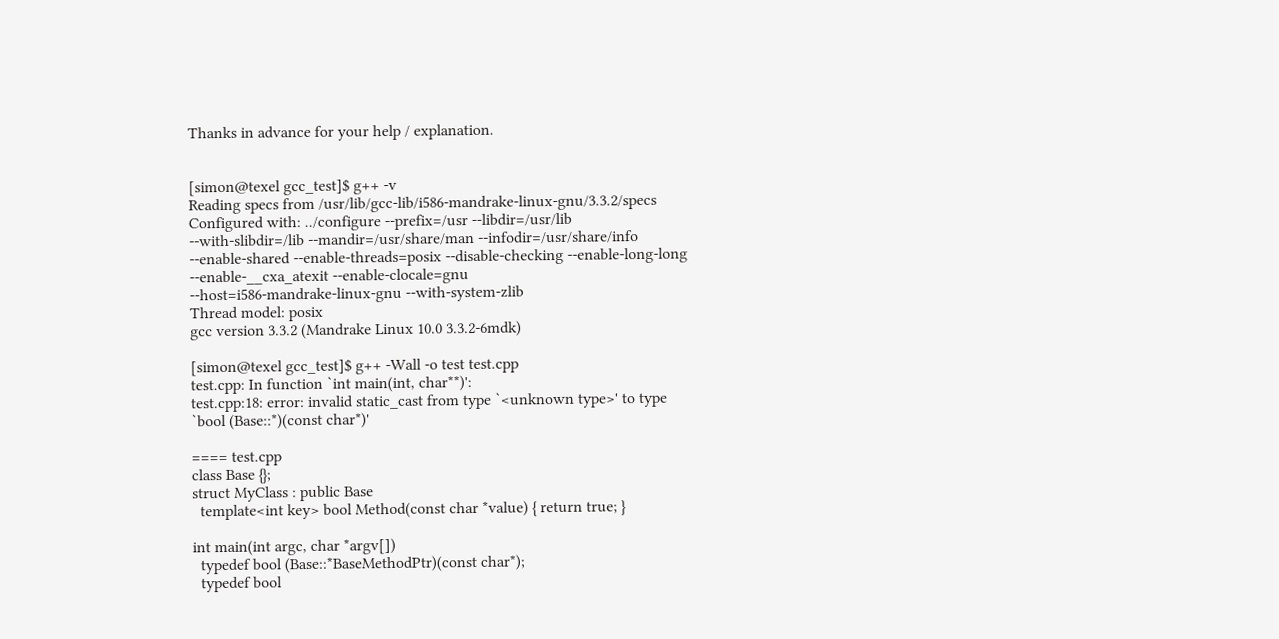Thanks in advance for your help / explanation.


[simon@texel gcc_test]$ g++ -v
Reading specs from /usr/lib/gcc-lib/i586-mandrake-linux-gnu/3.3.2/specs
Configured with: ../configure --prefix=/usr --libdir=/usr/lib
--with-slibdir=/lib --mandir=/usr/share/man --infodir=/usr/share/info
--enable-shared --enable-threads=posix --disable-checking --enable-long-long
--enable-__cxa_atexit --enable-clocale=gnu
--host=i586-mandrake-linux-gnu --with-system-zlib
Thread model: posix
gcc version 3.3.2 (Mandrake Linux 10.0 3.3.2-6mdk)

[simon@texel gcc_test]$ g++ -Wall -o test test.cpp
test.cpp: In function `int main(int, char**)':
test.cpp:18: error: invalid static_cast from type `<unknown type>' to type
`bool (Base::*)(const char*)'

==== test.cpp
class Base {};
struct MyClass : public Base
  template<int key> bool Method(const char *value) { return true; }

int main(int argc, char *argv[])
  typedef bool (Base::*BaseMethodPtr)(const char*);
  typedef bool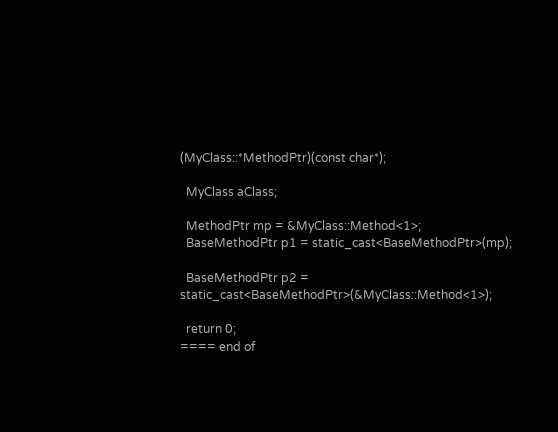(MyClass::*MethodPtr)(const char*);

  MyClass aClass;

  MethodPtr mp = &MyClass::Method<1>;
  BaseMethodPtr p1 = static_cast<BaseMethodPtr>(mp);

  BaseMethodPtr p2 = static_cast<BaseMethodPtr>(&MyClass::Method<1>);

  return 0;
==== end of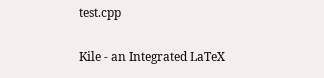test.cpp

Kile - an Integrated LaTeX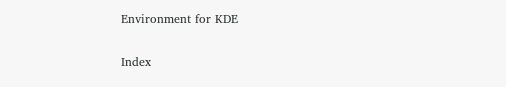Environment for KDE

Index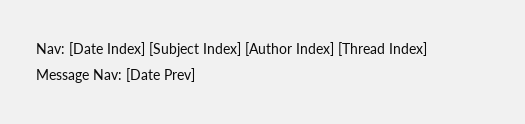Nav: [Date Index] [Subject Index] [Author Index] [Thread Index]
Message Nav: [Date Prev]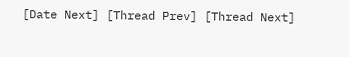[Date Next] [Thread Prev] [Thread Next]